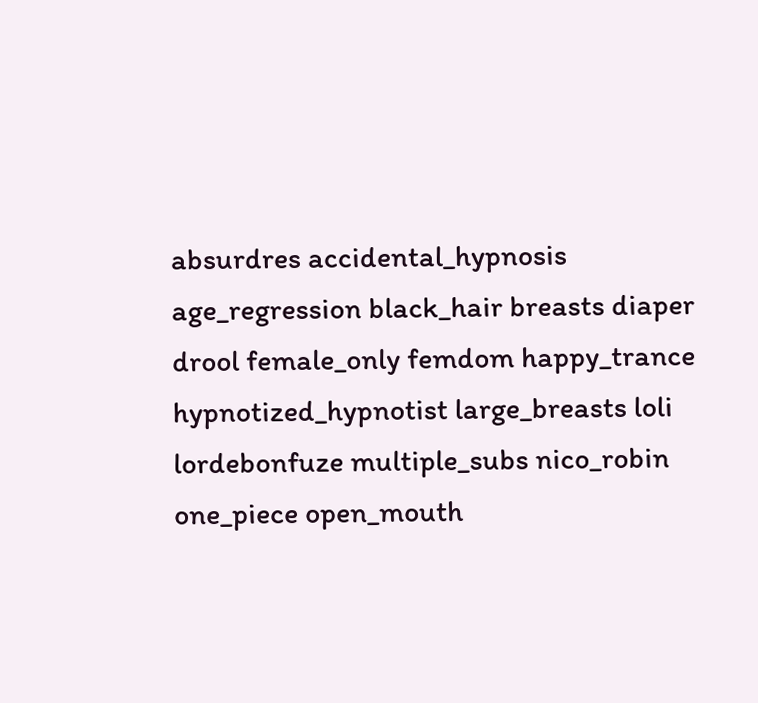absurdres accidental_hypnosis age_regression black_hair breasts diaper drool female_only femdom happy_trance hypnotized_hypnotist large_breasts loli lordebonfuze multiple_subs nico_robin one_piece open_mouth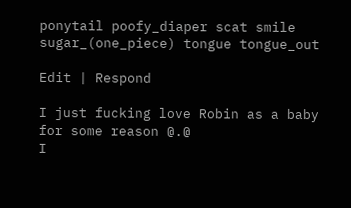ponytail poofy_diaper scat smile sugar_(one_piece) tongue tongue_out

Edit | Respond

I just fucking love Robin as a baby for some reason @.@
I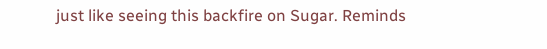just like seeing this backfire on Sugar. Reminds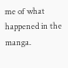me of what happened in the manga.